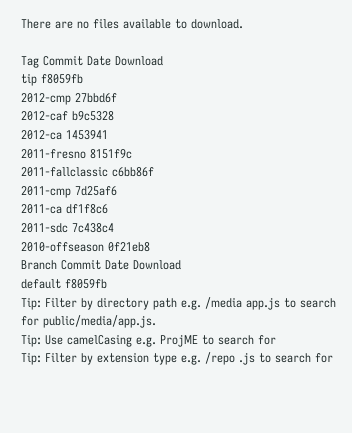There are no files available to download.

Tag Commit Date Download
tip f8059fb
2012-cmp 27bbd6f
2012-caf b9c5328
2012-ca 1453941
2011-fresno 8151f9c
2011-fallclassic c6bb86f
2011-cmp 7d25af6
2011-ca df1f8c6
2011-sdc 7c438c4
2010-offseason 0f21eb8
Branch Commit Date Download
default f8059fb
Tip: Filter by directory path e.g. /media app.js to search for public/media/app.js.
Tip: Use camelCasing e.g. ProjME to search for
Tip: Filter by extension type e.g. /repo .js to search for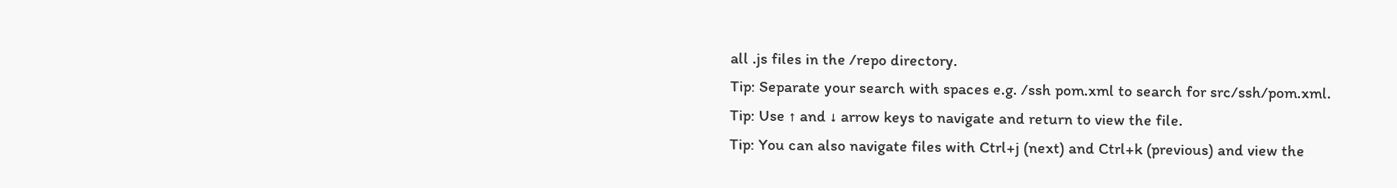all .js files in the /repo directory.
Tip: Separate your search with spaces e.g. /ssh pom.xml to search for src/ssh/pom.xml.
Tip: Use ↑ and ↓ arrow keys to navigate and return to view the file.
Tip: You can also navigate files with Ctrl+j (next) and Ctrl+k (previous) and view the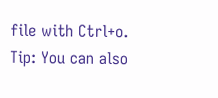file with Ctrl+o.
Tip: You can also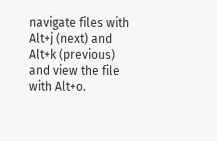navigate files with Alt+j (next) and Alt+k (previous) and view the file with Alt+o.